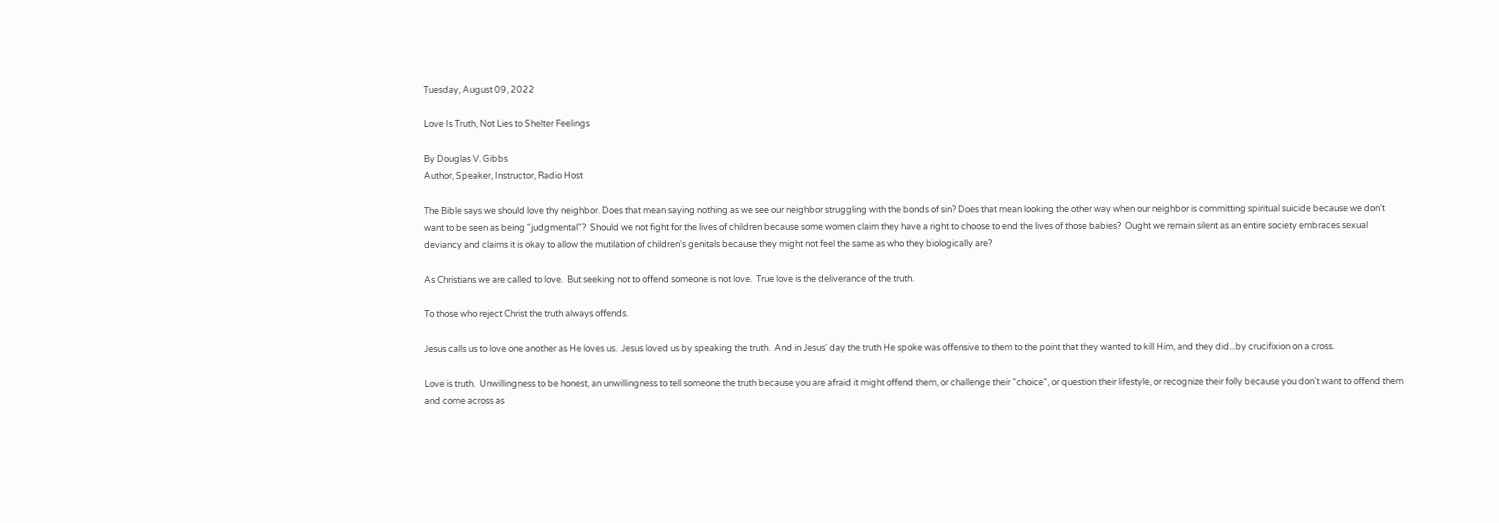Tuesday, August 09, 2022

Love Is Truth, Not Lies to Shelter Feelings

By Douglas V. Gibbs
Author, Speaker, Instructor, Radio Host

The Bible says we should love thy neighbor. Does that mean saying nothing as we see our neighbor struggling with the bonds of sin? Does that mean looking the other way when our neighbor is committing spiritual suicide because we don't want to be seen as being "judgmental"?  Should we not fight for the lives of children because some women claim they have a right to choose to end the lives of those babies?  Ought we remain silent as an entire society embraces sexual deviancy and claims it is okay to allow the mutilation of children's genitals because they might not feel the same as who they biologically are?

As Christians we are called to love.  But seeking not to offend someone is not love.  True love is the deliverance of the truth.

To those who reject Christ the truth always offends.

Jesus calls us to love one another as He loves us.  Jesus loved us by speaking the truth.  And in Jesus' day the truth He spoke was offensive to them to the point that they wanted to kill Him, and they did...by crucifixion on a cross.

Love is truth.  Unwillingness to be honest, an unwillingness to tell someone the truth because you are afraid it might offend them, or challenge their "choice", or question their lifestyle, or recognize their folly because you don't want to offend them and come across as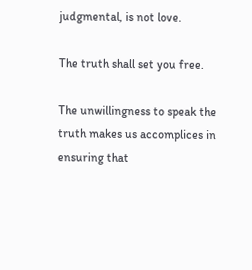judgmental, is not love.

The truth shall set you free.

The unwillingness to speak the truth makes us accomplices in ensuring that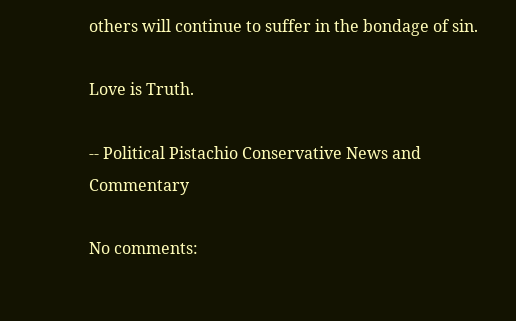others will continue to suffer in the bondage of sin.

Love is Truth.

-- Political Pistachio Conservative News and Commentary

No comments: